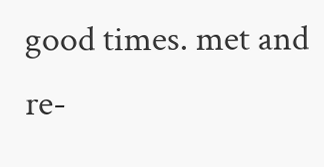good times. met and re-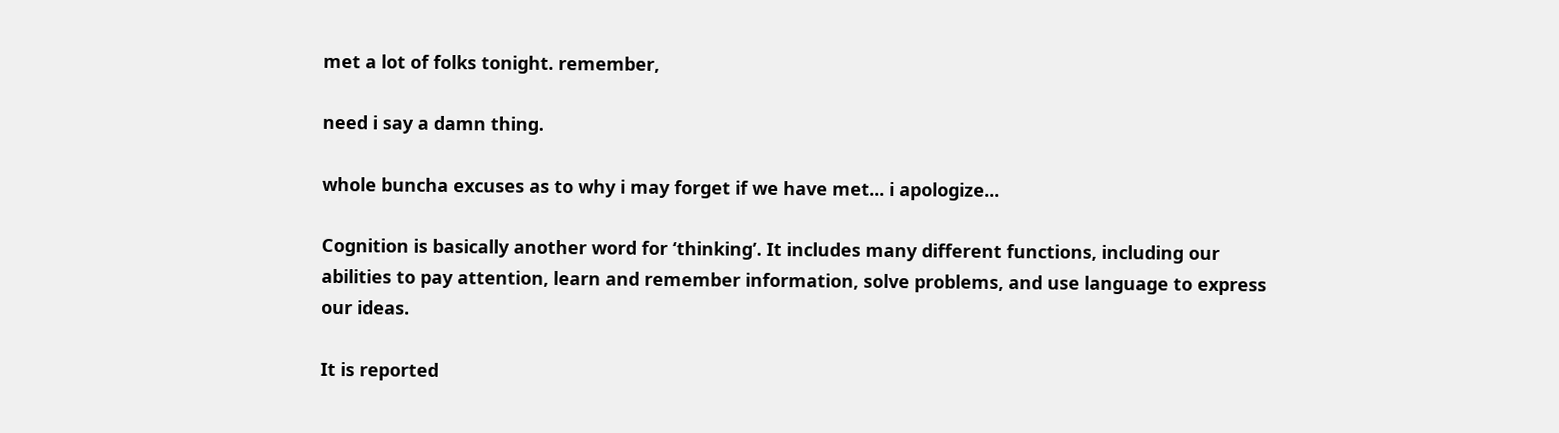met a lot of folks tonight. remember,

need i say a damn thing.

whole buncha excuses as to why i may forget if we have met... i apologize...

Cognition is basically another word for ‘thinking’. It includes many different functions, including our abilities to pay attention, learn and remember information, solve problems, and use language to express our ideas.

It is reported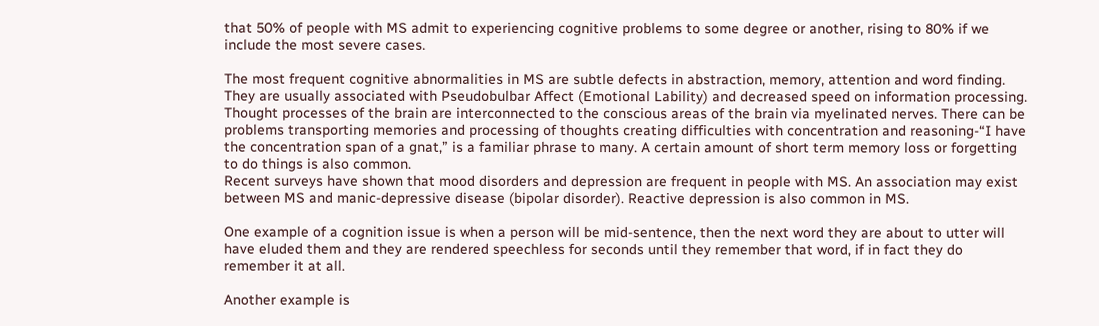that 50% of people with MS admit to experiencing cognitive problems to some degree or another, rising to 80% if we include the most severe cases.

The most frequent cognitive abnormalities in MS are subtle defects in abstraction, memory, attention and word finding. They are usually associated with Pseudobulbar Affect (Emotional Lability) and decreased speed on information processing. Thought processes of the brain are interconnected to the conscious areas of the brain via myelinated nerves. There can be problems transporting memories and processing of thoughts creating difficulties with concentration and reasoning-“I have the concentration span of a gnat,” is a familiar phrase to many. A certain amount of short term memory loss or forgetting to do things is also common.
Recent surveys have shown that mood disorders and depression are frequent in people with MS. An association may exist between MS and manic-depressive disease (bipolar disorder). Reactive depression is also common in MS.

One example of a cognition issue is when a person will be mid-sentence, then the next word they are about to utter will have eluded them and they are rendered speechless for seconds until they remember that word, if in fact they do remember it at all.

Another example is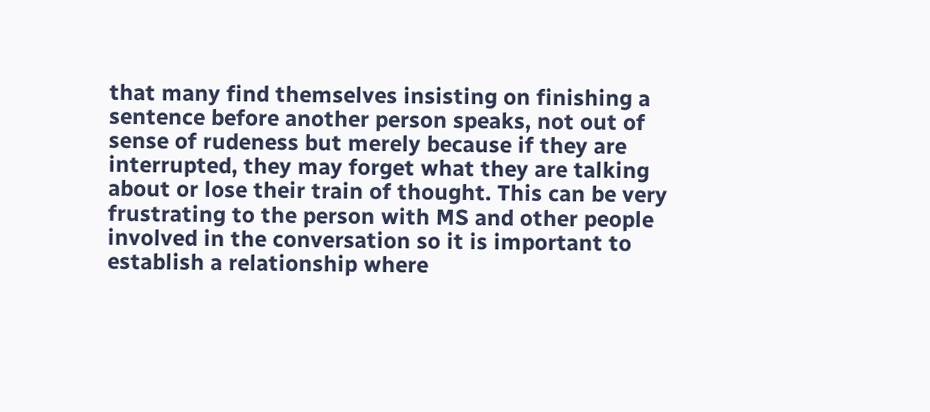that many find themselves insisting on finishing a sentence before another person speaks, not out of sense of rudeness but merely because if they are interrupted, they may forget what they are talking about or lose their train of thought. This can be very frustrating to the person with MS and other people involved in the conversation so it is important to establish a relationship where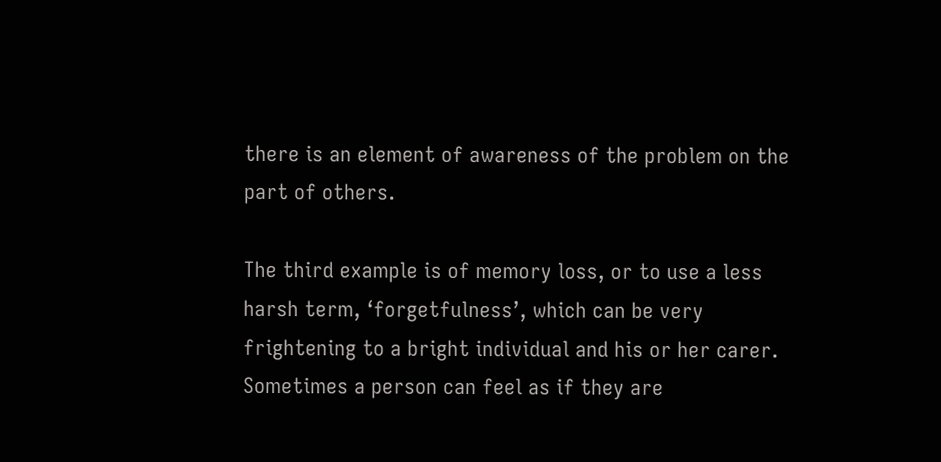there is an element of awareness of the problem on the part of others.

The third example is of memory loss, or to use a less harsh term, ‘forgetfulness’, which can be very frightening to a bright individual and his or her carer. Sometimes a person can feel as if they are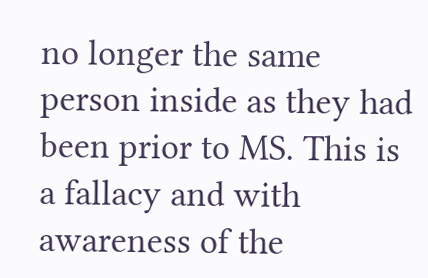no longer the same person inside as they had been prior to MS. This is a fallacy and with awareness of the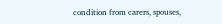condition from carers, spouses,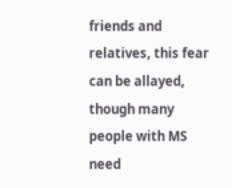friends and relatives, this fear can be allayed, though many people with MS need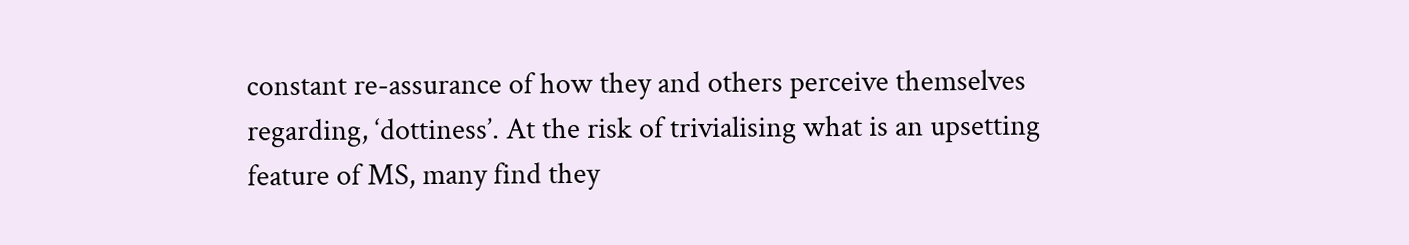constant re-assurance of how they and others perceive themselves regarding, ‘dottiness’. At the risk of trivialising what is an upsetting feature of MS, many find they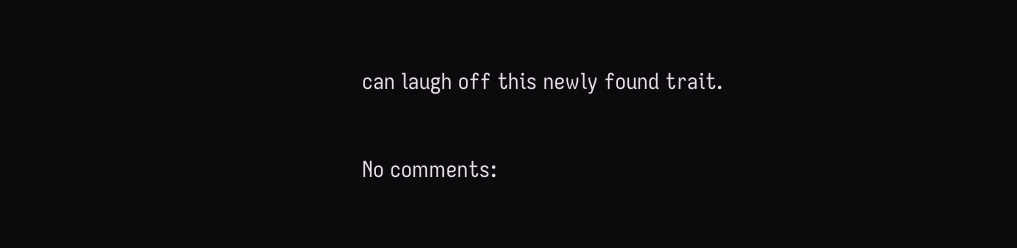can laugh off this newly found trait.

No comments: